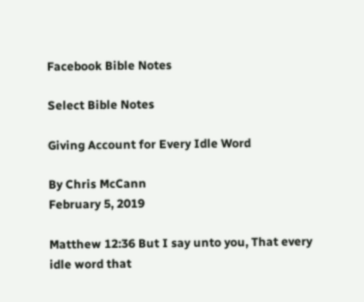Facebook Bible Notes

Select Bible Notes

Giving Account for Every Idle Word

By Chris McCann
February 5, 2019

Matthew 12:36 But I say unto you, That every idle word that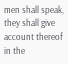men shall speak, they shall give account thereof in the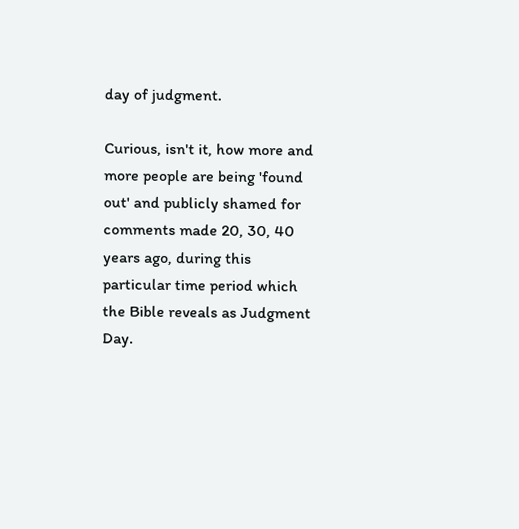day of judgment.

Curious, isn't it, how more and more people are being 'found out' and publicly shamed for comments made 20, 30, 40 years ago, during this particular time period which the Bible reveals as Judgment Day.